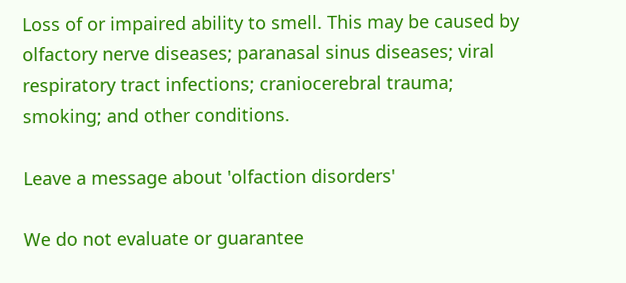Loss of or impaired ability to smell. This may be caused by olfactory nerve diseases; paranasal sinus diseases; viral respiratory tract infections; craniocerebral trauma; smoking; and other conditions.

Leave a message about 'olfaction disorders'

We do not evaluate or guarantee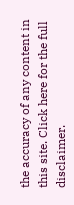the accuracy of any content in this site. Click here for the full disclaimer.